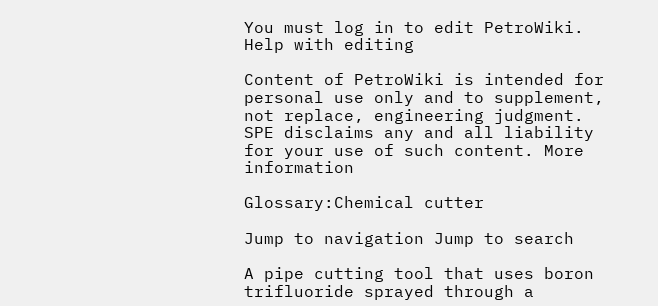You must log in to edit PetroWiki. Help with editing

Content of PetroWiki is intended for personal use only and to supplement, not replace, engineering judgment. SPE disclaims any and all liability for your use of such content. More information

Glossary:Chemical cutter

Jump to navigation Jump to search

A pipe cutting tool that uses boron trifluoride sprayed through a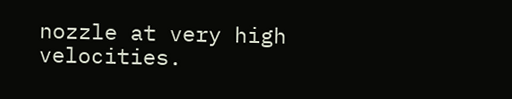nozzle at very high velocities.